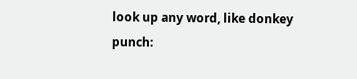look up any word, like donkey punch: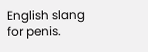English slang for penis.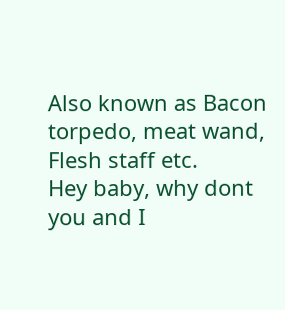Also known as Bacon torpedo, meat wand, Flesh staff etc.
Hey baby, why dont you and I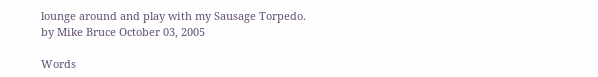lounge around and play with my Sausage Torpedo.
by Mike Bruce October 03, 2005

Words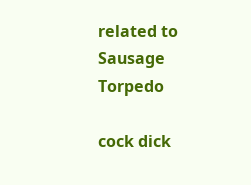related to Sausage Torpedo

cock dick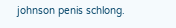johnson penis schlong.